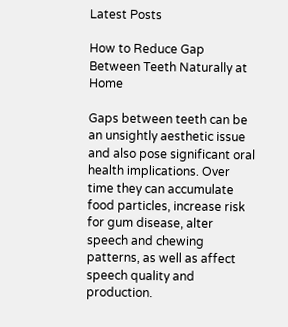Latest Posts

How to Reduce Gap Between Teeth Naturally at Home

Gaps between teeth can be an unsightly aesthetic issue and also pose significant oral health implications. Over time they can accumulate food particles, increase risk for gum disease, alter speech and chewing patterns, as well as affect speech quality and production.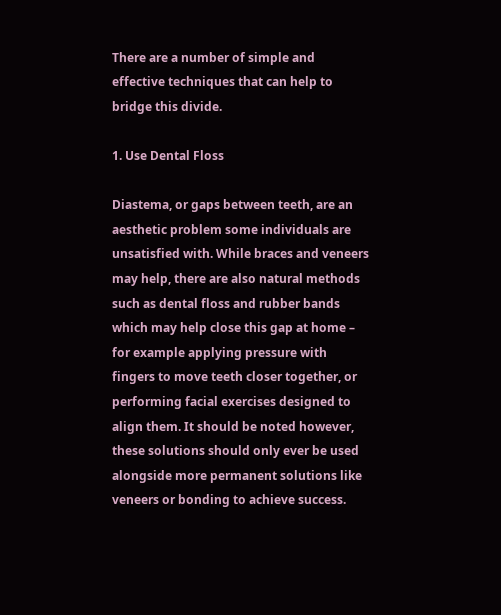There are a number of simple and effective techniques that can help to bridge this divide.

1. Use Dental Floss

Diastema, or gaps between teeth, are an aesthetic problem some individuals are unsatisfied with. While braces and veneers may help, there are also natural methods such as dental floss and rubber bands which may help close this gap at home – for example applying pressure with fingers to move teeth closer together, or performing facial exercises designed to align them. It should be noted however, these solutions should only ever be used alongside more permanent solutions like veneers or bonding to achieve success.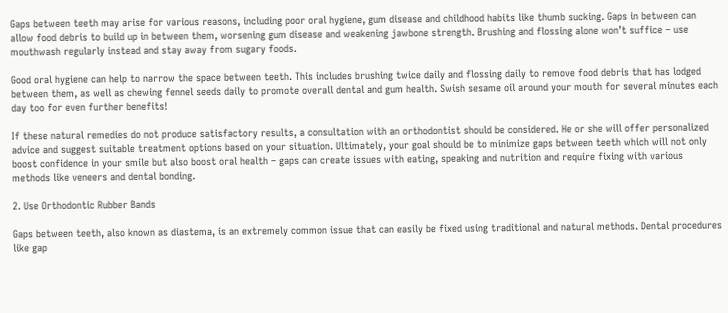Gaps between teeth may arise for various reasons, including poor oral hygiene, gum disease and childhood habits like thumb sucking. Gaps in between can allow food debris to build up in between them, worsening gum disease and weakening jawbone strength. Brushing and flossing alone won’t suffice – use mouthwash regularly instead and stay away from sugary foods.

Good oral hygiene can help to narrow the space between teeth. This includes brushing twice daily and flossing daily to remove food debris that has lodged between them, as well as chewing fennel seeds daily to promote overall dental and gum health. Swish sesame oil around your mouth for several minutes each day too for even further benefits!

If these natural remedies do not produce satisfactory results, a consultation with an orthodontist should be considered. He or she will offer personalized advice and suggest suitable treatment options based on your situation. Ultimately, your goal should be to minimize gaps between teeth which will not only boost confidence in your smile but also boost oral health – gaps can create issues with eating, speaking and nutrition and require fixing with various methods like veneers and dental bonding.

2. Use Orthodontic Rubber Bands

Gaps between teeth, also known as diastema, is an extremely common issue that can easily be fixed using traditional and natural methods. Dental procedures like gap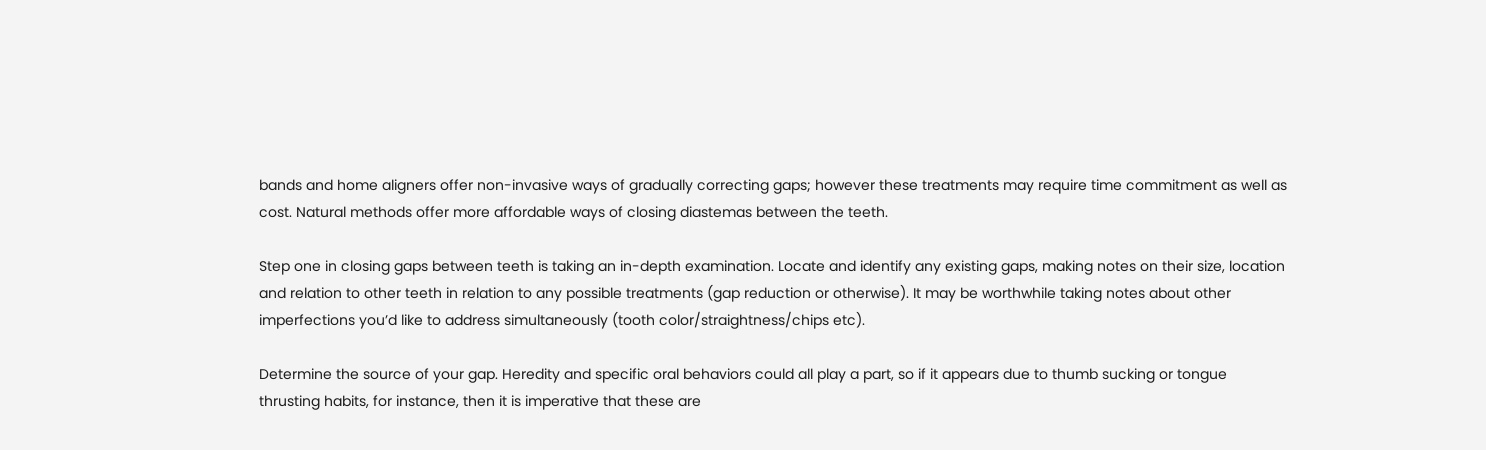bands and home aligners offer non-invasive ways of gradually correcting gaps; however these treatments may require time commitment as well as cost. Natural methods offer more affordable ways of closing diastemas between the teeth.

Step one in closing gaps between teeth is taking an in-depth examination. Locate and identify any existing gaps, making notes on their size, location and relation to other teeth in relation to any possible treatments (gap reduction or otherwise). It may be worthwhile taking notes about other imperfections you’d like to address simultaneously (tooth color/straightness/chips etc).

Determine the source of your gap. Heredity and specific oral behaviors could all play a part, so if it appears due to thumb sucking or tongue thrusting habits, for instance, then it is imperative that these are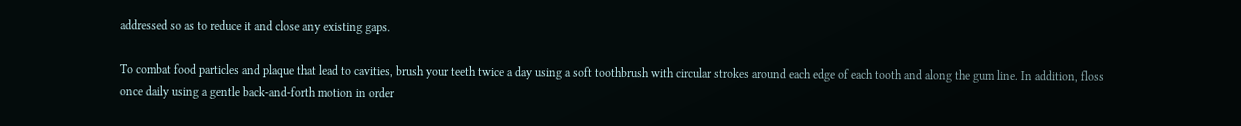addressed so as to reduce it and close any existing gaps.

To combat food particles and plaque that lead to cavities, brush your teeth twice a day using a soft toothbrush with circular strokes around each edge of each tooth and along the gum line. In addition, floss once daily using a gentle back-and-forth motion in order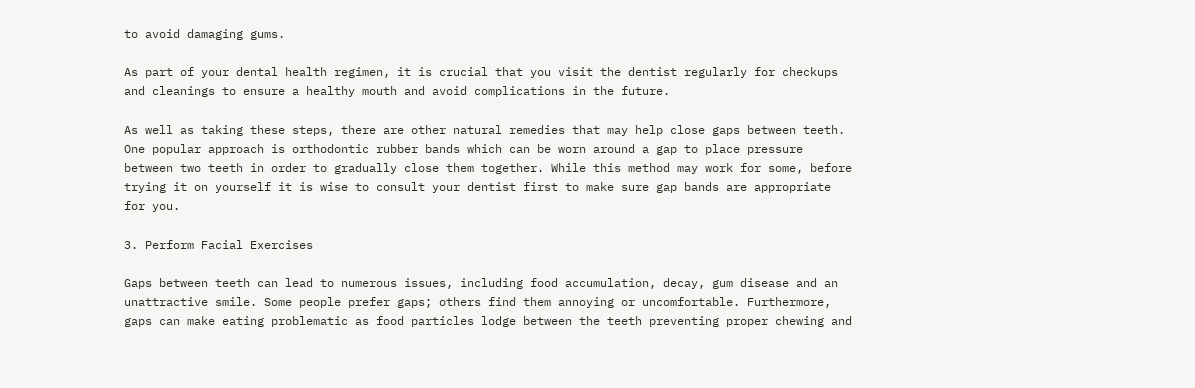to avoid damaging gums.

As part of your dental health regimen, it is crucial that you visit the dentist regularly for checkups and cleanings to ensure a healthy mouth and avoid complications in the future.

As well as taking these steps, there are other natural remedies that may help close gaps between teeth. One popular approach is orthodontic rubber bands which can be worn around a gap to place pressure between two teeth in order to gradually close them together. While this method may work for some, before trying it on yourself it is wise to consult your dentist first to make sure gap bands are appropriate for you.

3. Perform Facial Exercises

Gaps between teeth can lead to numerous issues, including food accumulation, decay, gum disease and an unattractive smile. Some people prefer gaps; others find them annoying or uncomfortable. Furthermore, gaps can make eating problematic as food particles lodge between the teeth preventing proper chewing and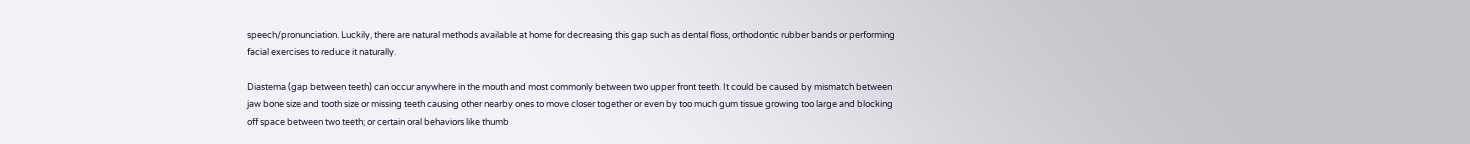speech/pronunciation. Luckily, there are natural methods available at home for decreasing this gap such as dental floss, orthodontic rubber bands or performing facial exercises to reduce it naturally.

Diastema (gap between teeth) can occur anywhere in the mouth and most commonly between two upper front teeth. It could be caused by mismatch between jaw bone size and tooth size or missing teeth causing other nearby ones to move closer together or even by too much gum tissue growing too large and blocking off space between two teeth; or certain oral behaviors like thumb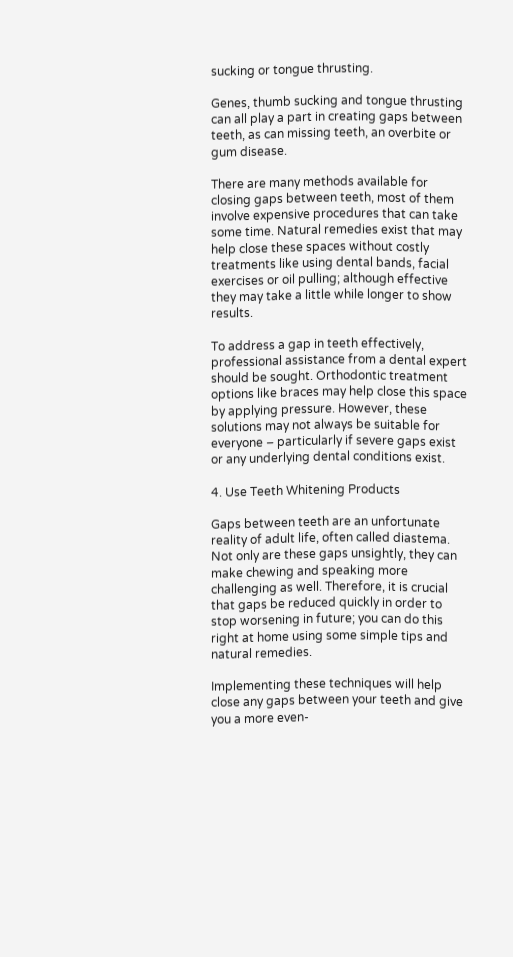sucking or tongue thrusting.

Genes, thumb sucking and tongue thrusting can all play a part in creating gaps between teeth, as can missing teeth, an overbite or gum disease.

There are many methods available for closing gaps between teeth, most of them involve expensive procedures that can take some time. Natural remedies exist that may help close these spaces without costly treatments like using dental bands, facial exercises or oil pulling; although effective they may take a little while longer to show results.

To address a gap in teeth effectively, professional assistance from a dental expert should be sought. Orthodontic treatment options like braces may help close this space by applying pressure. However, these solutions may not always be suitable for everyone – particularly if severe gaps exist or any underlying dental conditions exist.

4. Use Teeth Whitening Products

Gaps between teeth are an unfortunate reality of adult life, often called diastema. Not only are these gaps unsightly, they can make chewing and speaking more challenging as well. Therefore, it is crucial that gaps be reduced quickly in order to stop worsening in future; you can do this right at home using some simple tips and natural remedies.

Implementing these techniques will help close any gaps between your teeth and give you a more even-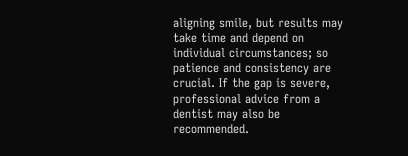aligning smile, but results may take time and depend on individual circumstances; so patience and consistency are crucial. If the gap is severe, professional advice from a dentist may also be recommended.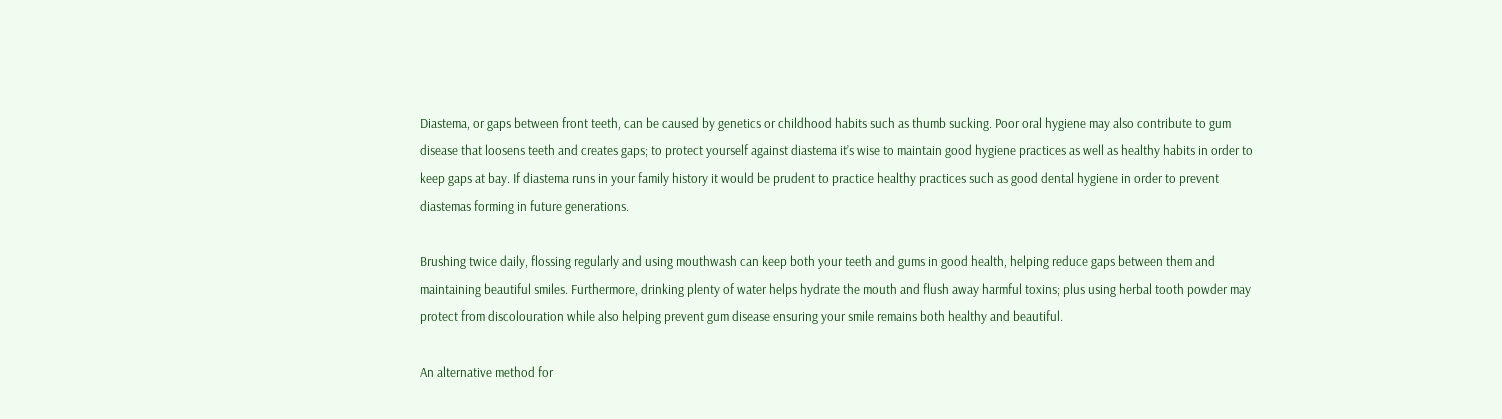Diastema, or gaps between front teeth, can be caused by genetics or childhood habits such as thumb sucking. Poor oral hygiene may also contribute to gum disease that loosens teeth and creates gaps; to protect yourself against diastema it’s wise to maintain good hygiene practices as well as healthy habits in order to keep gaps at bay. If diastema runs in your family history it would be prudent to practice healthy practices such as good dental hygiene in order to prevent diastemas forming in future generations.

Brushing twice daily, flossing regularly and using mouthwash can keep both your teeth and gums in good health, helping reduce gaps between them and maintaining beautiful smiles. Furthermore, drinking plenty of water helps hydrate the mouth and flush away harmful toxins; plus using herbal tooth powder may protect from discolouration while also helping prevent gum disease ensuring your smile remains both healthy and beautiful.

An alternative method for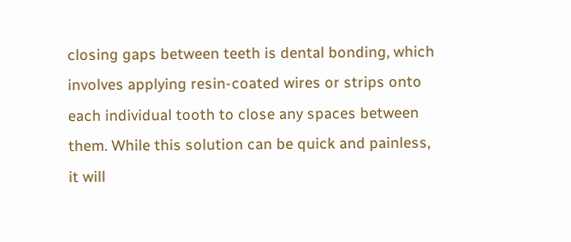closing gaps between teeth is dental bonding, which involves applying resin-coated wires or strips onto each individual tooth to close any spaces between them. While this solution can be quick and painless, it will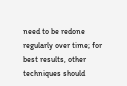need to be redone regularly over time; for best results, other techniques should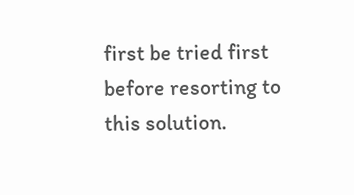first be tried first before resorting to this solution.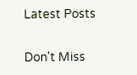Latest Posts

Don't Miss